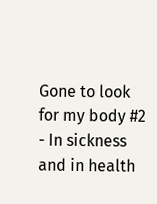Gone to look for my body #2 - In sickness and in health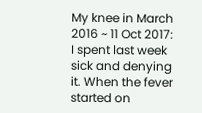My knee in March 2016 ~ 11 Oct 2017: I spent last week sick and denying it. When the fever started on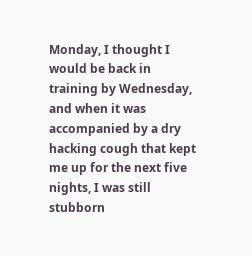Monday, I thought I would be back in training by Wednesday, and when it was accompanied by a dry hacking cough that kept me up for the next five nights, I was still stubborn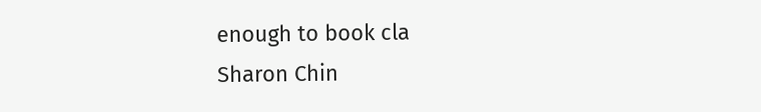enough to book cla
Sharon Chin